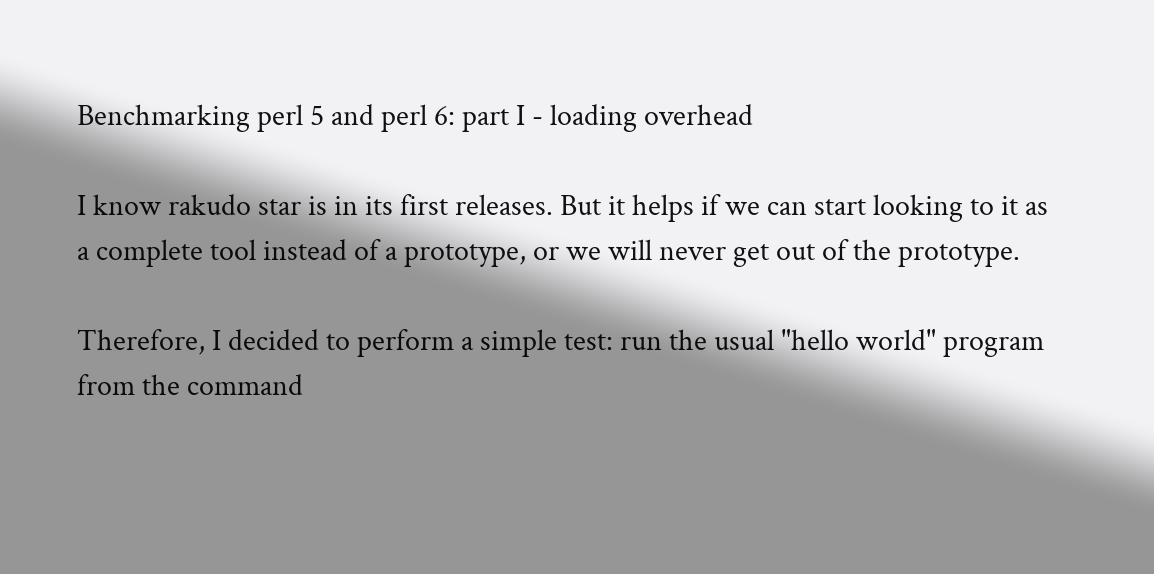Benchmarking perl 5 and perl 6: part I - loading overhead

I know rakudo star is in its first releases. But it helps if we can start looking to it as a complete tool instead of a prototype, or we will never get out of the prototype.

Therefore, I decided to perform a simple test: run the usual "hello world" program from the command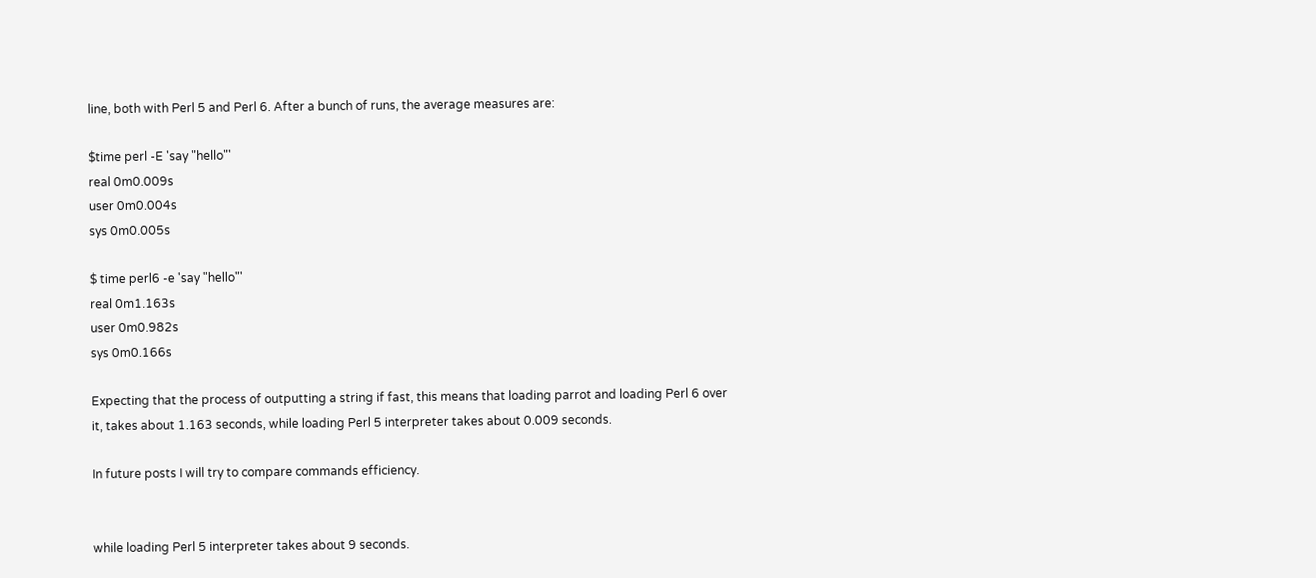line, both with Perl 5 and Perl 6. After a bunch of runs, the average measures are:

$time perl -E 'say "hello"'
real 0m0.009s
user 0m0.004s
sys 0m0.005s

$ time perl6 -e 'say "hello"'
real 0m1.163s
user 0m0.982s
sys 0m0.166s

Expecting that the process of outputting a string if fast, this means that loading parrot and loading Perl 6 over it, takes about 1.163 seconds, while loading Perl 5 interpreter takes about 0.009 seconds.

In future posts I will try to compare commands efficiency.


while loading Perl 5 interpreter takes about 9 seconds.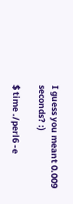I guess you meant 0.009 seconds? :)

$ time ./perl6 -e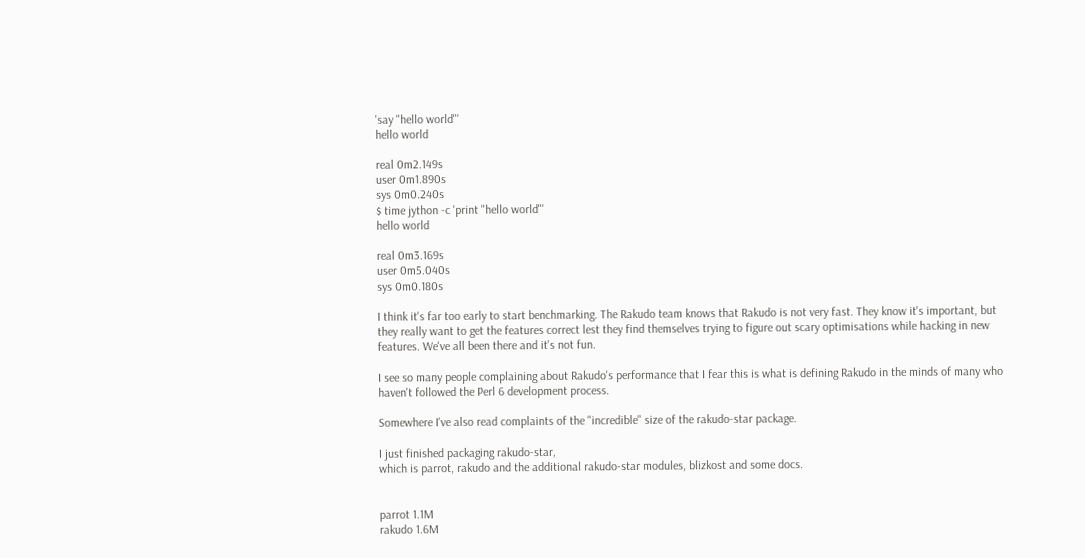'say "hello world"'
hello world

real 0m2.149s
user 0m1.890s
sys 0m0.240s
$ time jython -c 'print "hello world"'
hello world

real 0m3.169s
user 0m5.040s
sys 0m0.180s

I think it's far too early to start benchmarking. The Rakudo team knows that Rakudo is not very fast. They know it's important, but they really want to get the features correct lest they find themselves trying to figure out scary optimisations while hacking in new features. We've all been there and it's not fun.

I see so many people complaining about Rakudo's performance that I fear this is what is defining Rakudo in the minds of many who haven't followed the Perl 6 development process.

Somewhere I've also read complaints of the "incredible" size of the rakudo-star package.

I just finished packaging rakudo-star,
which is parrot, rakudo and the additional rakudo-star modules, blizkost and some docs.


parrot 1.1M
rakudo 1.6M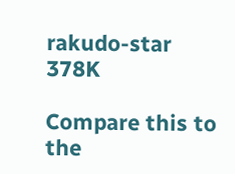rakudo-star 378K

Compare this to the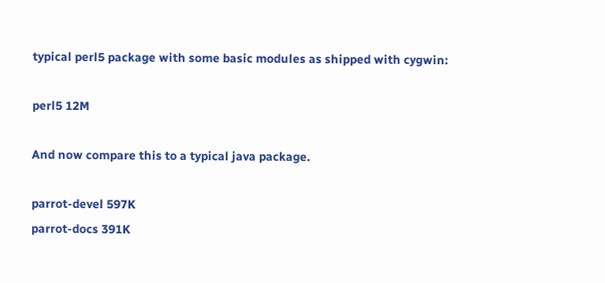typical perl5 package with some basic modules as shipped with cygwin:

perl5 12M

And now compare this to a typical java package.

parrot-devel 597K
parrot-docs 391K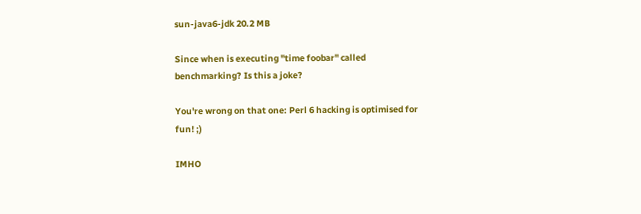sun-java6-jdk 20.2 MB

Since when is executing "time foobar" called benchmarking? Is this a joke?

You're wrong on that one: Perl 6 hacking is optimised for fun! ;)

IMHO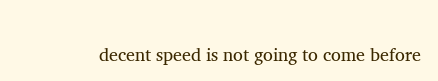decent speed is not going to come before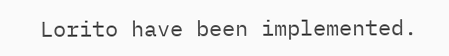Lorito have been implemented.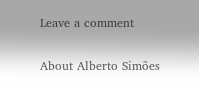Leave a comment

About Alberto Simões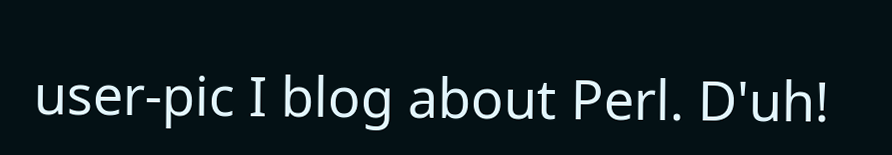user-pic I blog about Perl. D'uh!